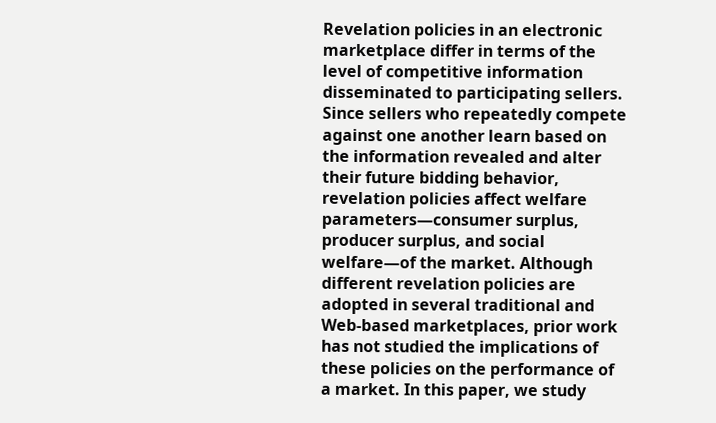Revelation policies in an electronic marketplace differ in terms of the level of competitive information disseminated to participating sellers. Since sellers who repeatedly compete against one another learn based on the information revealed and alter their future bidding behavior, revelation policies affect welfare parameters—consumer surplus, producer surplus, and social welfare—of the market. Although different revelation policies are adopted in several traditional and Web-based marketplaces, prior work has not studied the implications of these policies on the performance of a market. In this paper, we study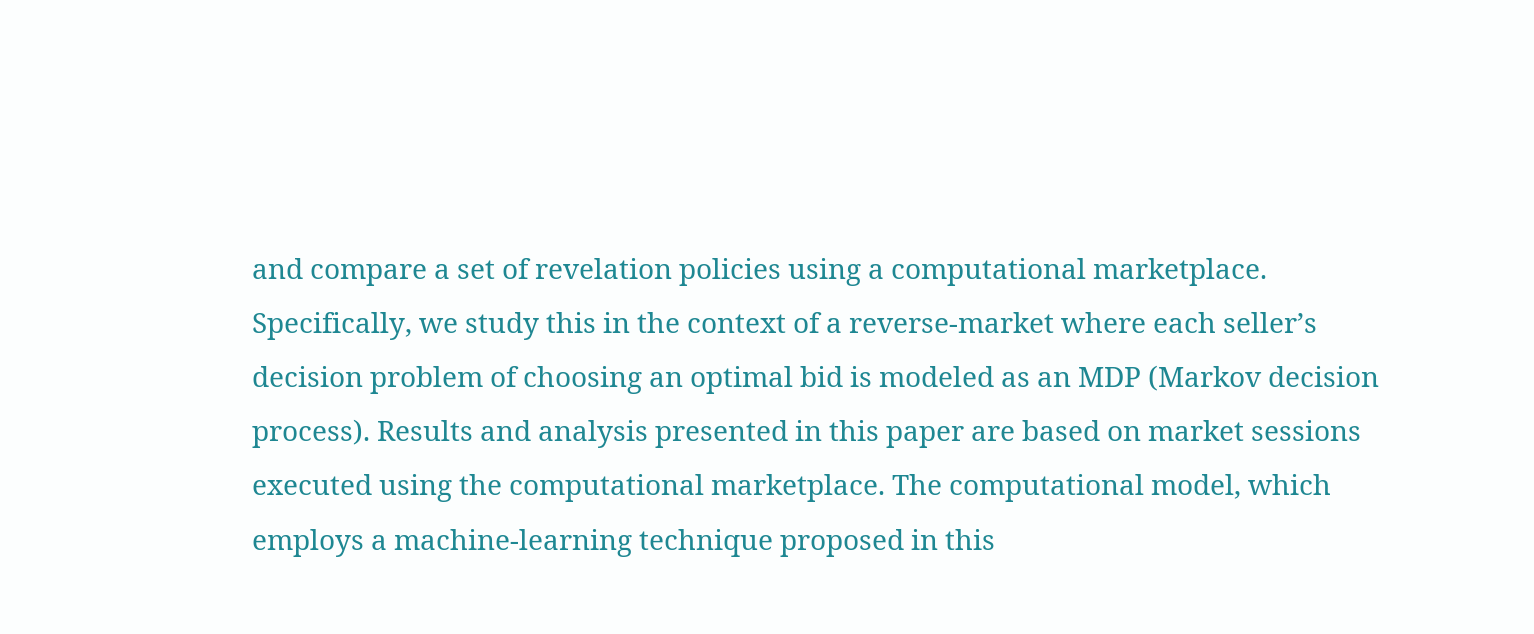and compare a set of revelation policies using a computational marketplace. Specifically, we study this in the context of a reverse-market where each seller’s decision problem of choosing an optimal bid is modeled as an MDP (Markov decision process). Results and analysis presented in this paper are based on market sessions executed using the computational marketplace. The computational model, which employs a machine-learning technique proposed in this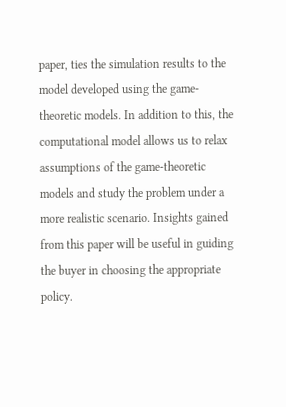paper, ties the simulation results to the model developed using the game-theoretic models. In addition to this, the computational model allows us to relax assumptions of the game-theoretic models and study the problem under a more realistic scenario. Insights gained from this paper will be useful in guiding the buyer in choosing the appropriate policy.